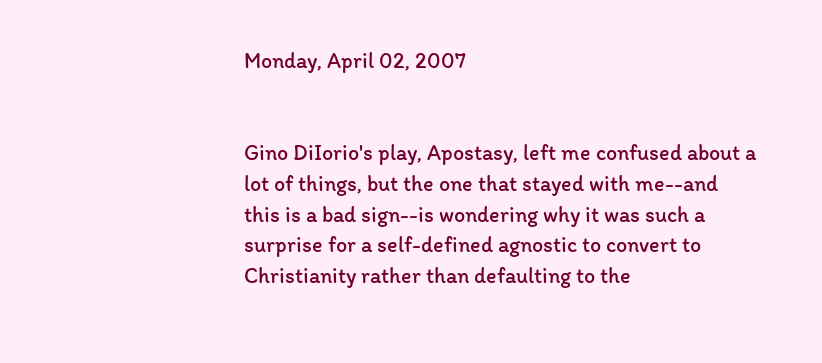Monday, April 02, 2007


Gino DiIorio's play, Apostasy, left me confused about a lot of things, but the one that stayed with me--and this is a bad sign--is wondering why it was such a surprise for a self-defined agnostic to convert to Christianity rather than defaulting to the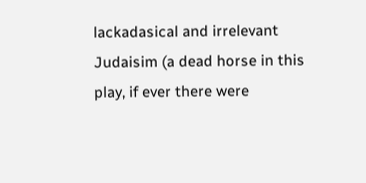lackadasical and irrelevant Judaisim (a dead horse in this play, if ever there were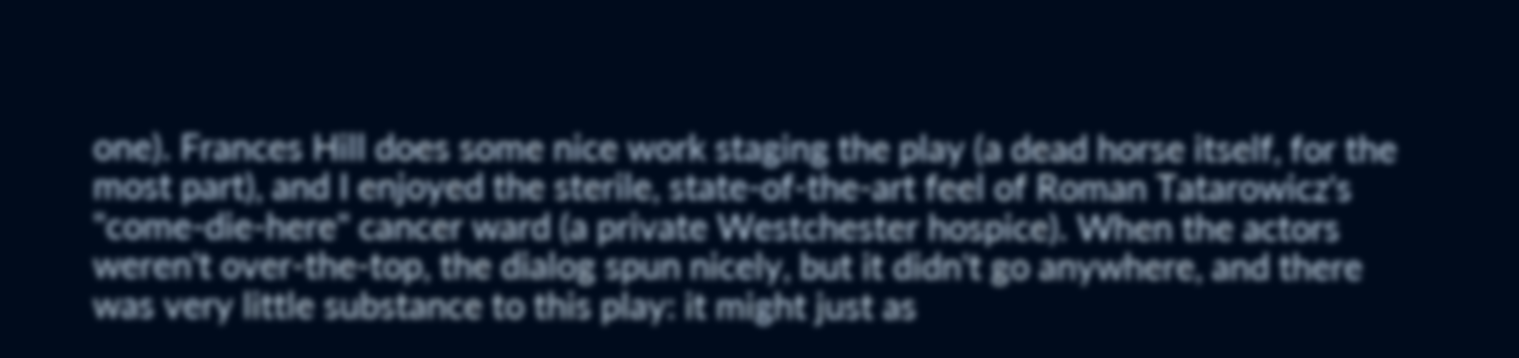one). Frances Hill does some nice work staging the play (a dead horse itself, for the most part), and I enjoyed the sterile, state-of-the-art feel of Roman Tatarowicz's "come-die-here" cancer ward (a private Westchester hospice). When the actors weren't over-the-top, the dialog spun nicely, but it didn't go anywhere, and there was very little substance to this play: it might just as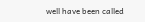well have been called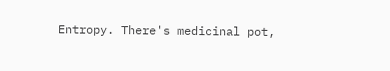Entropy. There's medicinal pot,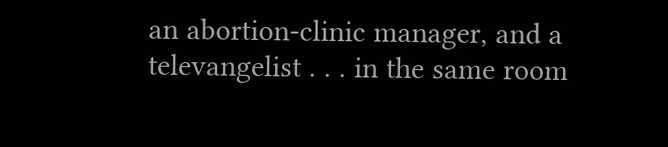an abortion-clinic manager, and a televangelist . . . in the same room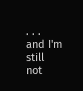. . . and I'm still not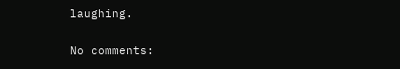laughing.

No comments: